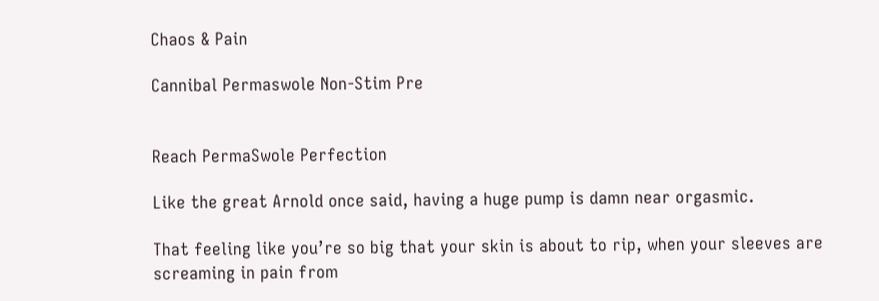Chaos & Pain

Cannibal Permaswole Non-Stim Pre


Reach PermaSwole Perfection

Like the great Arnold once said, having a huge pump is damn near orgasmic.

That feeling like you’re so big that your skin is about to rip, when your sleeves are screaming in pain from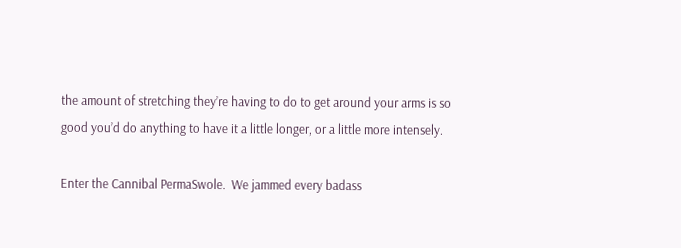the amount of stretching they’re having to do to get around your arms is so good you’d do anything to have it a little longer, or a little more intensely.

Enter the Cannibal PermaSwole.  We jammed every badass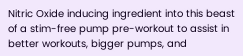Nitric Oxide inducing ingredient into this beast of a stim-free pump pre-workout to assist in better workouts, bigger pumps, and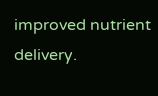improved nutrient delivery.